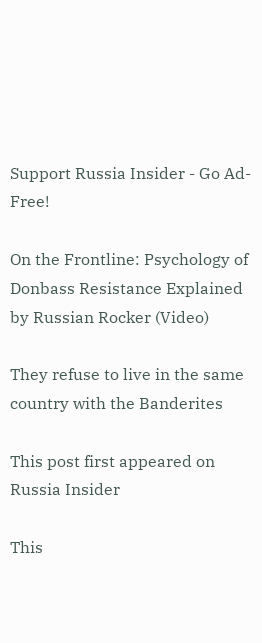Support Russia Insider - Go Ad-Free!

On the Frontline: Psychology of Donbass Resistance Explained by Russian Rocker (Video)

They refuse to live in the same country with the Banderites

This post first appeared on Russia Insider

This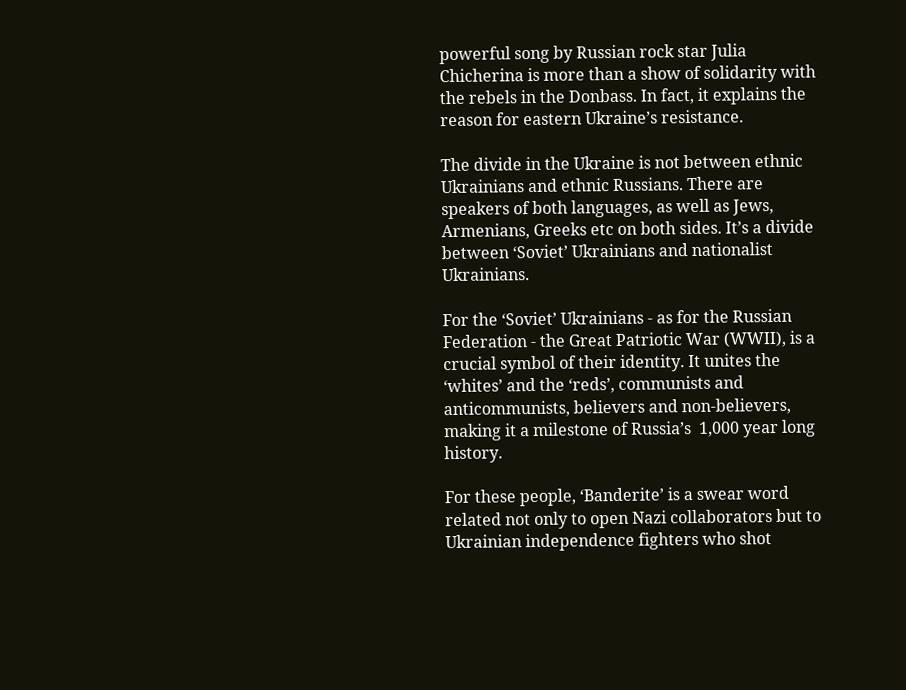powerful song by Russian rock star Julia Chicherina is more than a show of solidarity with the rebels in the Donbass. In fact, it explains the reason for eastern Ukraine’s resistance.

The divide in the Ukraine is not between ethnic Ukrainians and ethnic Russians. There are speakers of both languages, as well as Jews, Armenians, Greeks etc on both sides. It’s a divide between ‘Soviet’ Ukrainians and nationalist Ukrainians.

For the ‘Soviet’ Ukrainians - as for the Russian Federation - the Great Patriotic War (WWII), is a crucial symbol of their identity. It unites the ‘whites’ and the ‘reds’, communists and anticommunists, believers and non-believers,  making it a milestone of Russia’s  1,000 year long history.

For these people, ‘Banderite’ is a swear word related not only to open Nazi collaborators but to Ukrainian independence fighters who shot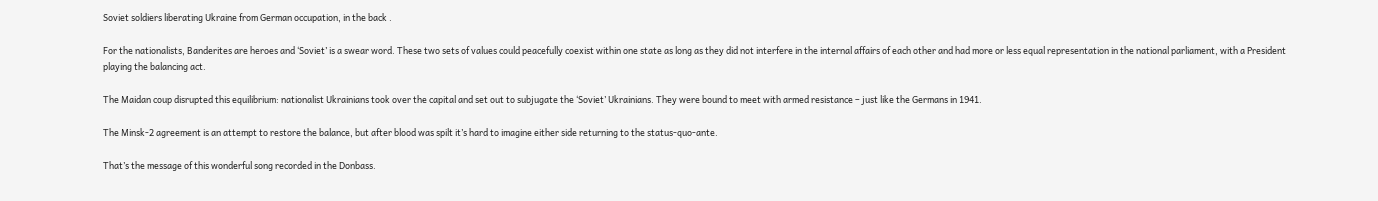Soviet soldiers liberating Ukraine from German occupation, in the back .

For the nationalists, Banderites are heroes and ‘Soviet’ is a swear word. These two sets of values could peacefully coexist within one state as long as they did not interfere in the internal affairs of each other and had more or less equal representation in the national parliament, with a President playing the balancing act.

The Maidan coup disrupted this equilibrium: nationalist Ukrainians took over the capital and set out to subjugate the ‘Soviet’ Ukrainians. They were bound to meet with armed resistance – just like the Germans in 1941.

The Minsk-2 agreement is an attempt to restore the balance, but after blood was spilt it’s hard to imagine either side returning to the status-quo-ante.

That’s the message of this wonderful song recorded in the Donbass.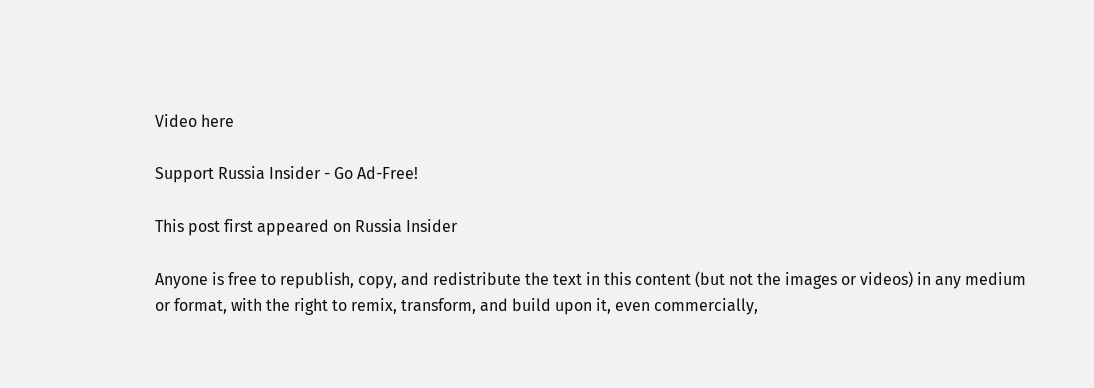Video here

Support Russia Insider - Go Ad-Free!

This post first appeared on Russia Insider

Anyone is free to republish, copy, and redistribute the text in this content (but not the images or videos) in any medium or format, with the right to remix, transform, and build upon it, even commercially,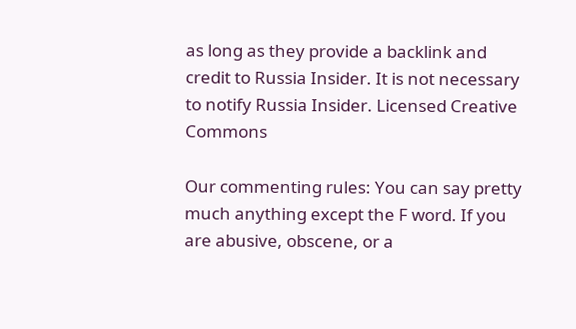as long as they provide a backlink and credit to Russia Insider. It is not necessary to notify Russia Insider. Licensed Creative Commons

Our commenting rules: You can say pretty much anything except the F word. If you are abusive, obscene, or a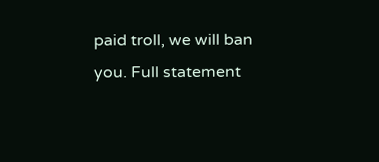paid troll, we will ban you. Full statement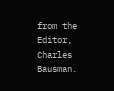from the Editor, Charles Bausman.